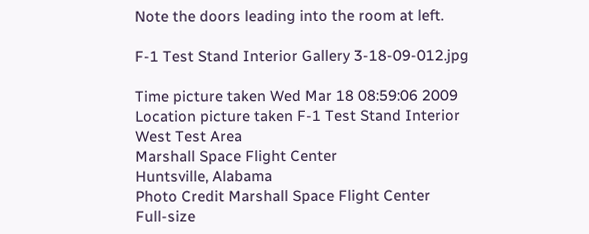Note the doors leading into the room at left.

F-1 Test Stand Interior Gallery 3-18-09-012.jpg

Time picture taken Wed Mar 18 08:59:06 2009
Location picture taken F-1 Test Stand Interior
West Test Area
Marshall Space Flight Center
Huntsville, Alabama
Photo Credit Marshall Space Flight Center
Full-size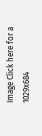Image Click here for a 1029x684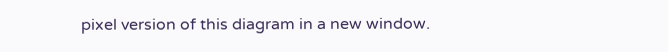pixel version of this diagram in a new window.